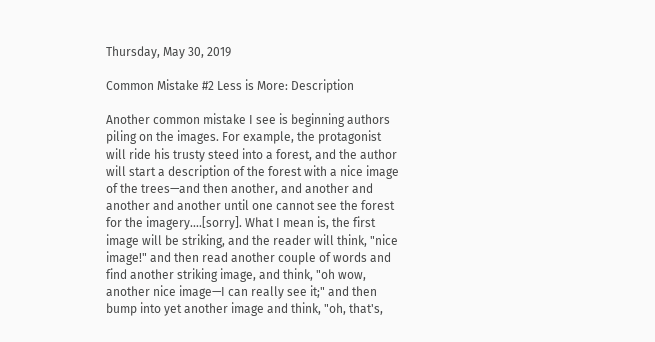Thursday, May 30, 2019

Common Mistake #2 Less is More: Description

Another common mistake I see is beginning authors piling on the images. For example, the protagonist will ride his trusty steed into a forest, and the author will start a description of the forest with a nice image of the trees—and then another, and another and another and another until one cannot see the forest for the imagery....[sorry]. What I mean is, the first image will be striking, and the reader will think, "nice image!" and then read another couple of words and find another striking image, and think, "oh wow, another nice image—I can really see it;" and then bump into yet another image and think, "oh, that's,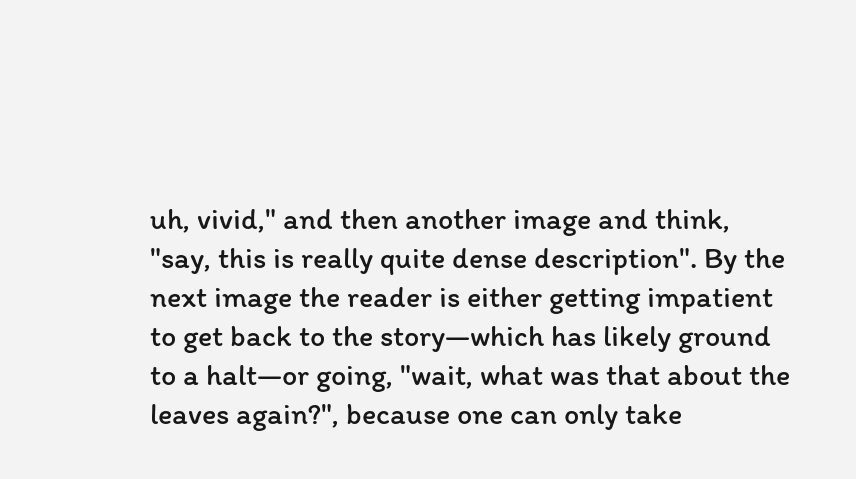uh, vivid," and then another image and think, "say, this is really quite dense description". By the next image the reader is either getting impatient to get back to the story—which has likely ground to a halt—or going, "wait, what was that about the leaves again?", because one can only take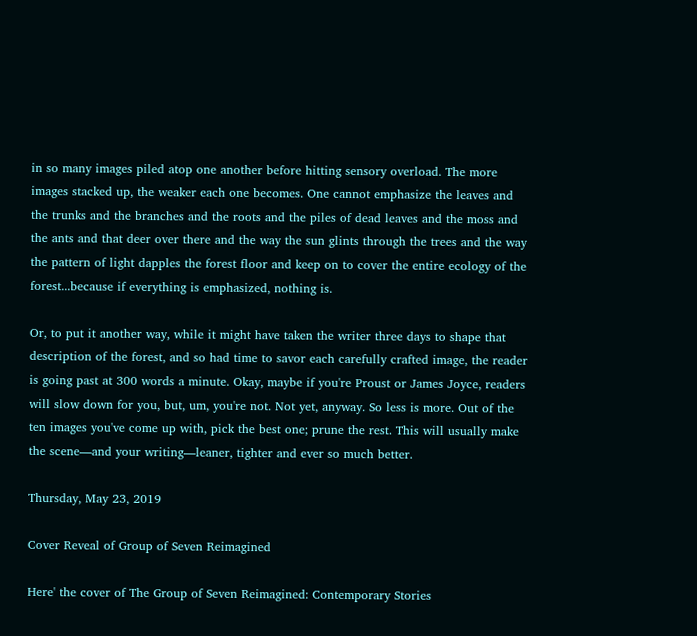in so many images piled atop one another before hitting sensory overload. The more images stacked up, the weaker each one becomes. One cannot emphasize the leaves and the trunks and the branches and the roots and the piles of dead leaves and the moss and the ants and that deer over there and the way the sun glints through the trees and the way the pattern of light dapples the forest floor and keep on to cover the entire ecology of the forest...because if everything is emphasized, nothing is.

Or, to put it another way, while it might have taken the writer three days to shape that description of the forest, and so had time to savor each carefully crafted image, the reader is going past at 300 words a minute. Okay, maybe if you're Proust or James Joyce, readers will slow down for you, but, um, you're not. Not yet, anyway. So less is more. Out of the ten images you've come up with, pick the best one; prune the rest. This will usually make the scene—and your writing—leaner, tighter and ever so much better.

Thursday, May 23, 2019

Cover Reveal of Group of Seven Reimagined

Here' the cover of The Group of Seven Reimagined: Contemporary Stories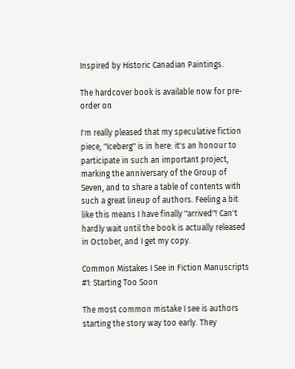Inspired by Historic Canadian Paintings.

The hardcover book is available now for pre-order on

I'm really pleased that my speculative fiction piece, "Iceberg" is in here: it's an honour to participate in such an important project, marking the anniversary of the Group of Seven, and to share a table of contents with such a great lineup of authors. Feeling a bit like this means I have finally "arrived"! Can't hardly wait until the book is actually released in October, and I get my copy.

Common Mistakes I See in Fiction Manuscripts #1: Starting Too Soon

The most common mistake I see is authors starting the story way too early. They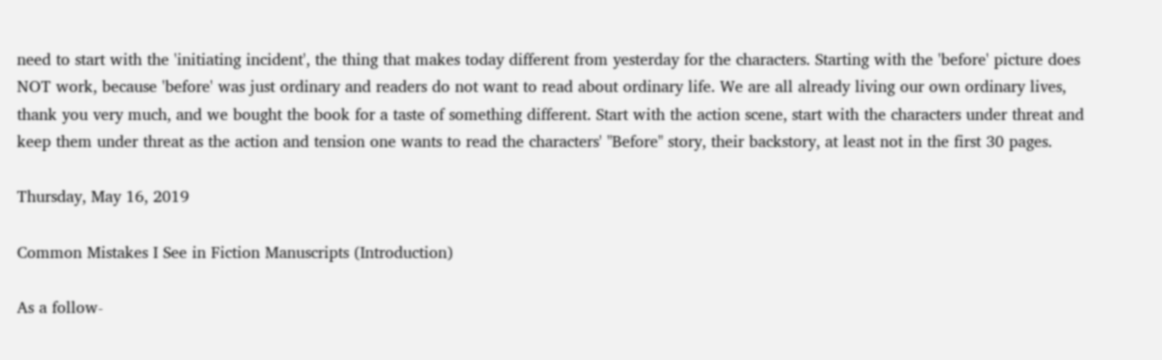need to start with the 'initiating incident', the thing that makes today different from yesterday for the characters. Starting with the 'before' picture does NOT work, because 'before' was just ordinary and readers do not want to read about ordinary life. We are all already living our own ordinary lives, thank you very much, and we bought the book for a taste of something different. Start with the action scene, start with the characters under threat and keep them under threat as the action and tension one wants to read the characters' "Before" story, their backstory, at least not in the first 30 pages.

Thursday, May 16, 2019

Common Mistakes I See in Fiction Manuscripts (Introduction)

As a follow-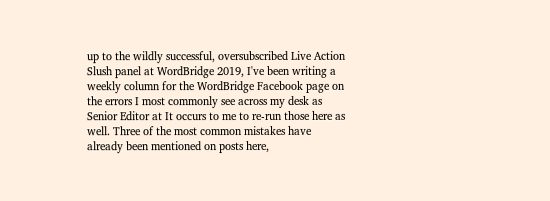up to the wildly successful, oversubscribed Live Action Slush panel at WordBridge 2019, I've been writing a weekly column for the WordBridge Facebook page on the errors I most commonly see across my desk as Senior Editor at It occurs to me to re-run those here as well. Three of the most common mistakes have already been mentioned on posts here,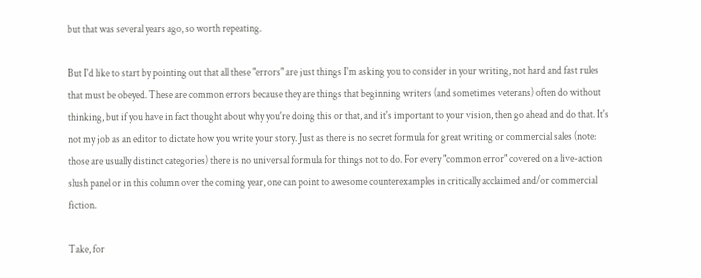but that was several years ago, so worth repeating.

But I'd like to start by pointing out that all these "errors" are just things I'm asking you to consider in your writing, not hard and fast rules that must be obeyed. These are common errors because they are things that beginning writers (and sometimes veterans) often do without thinking, but if you have in fact thought about why you're doing this or that, and it's important to your vision, then go ahead and do that. It's not my job as an editor to dictate how you write your story. Just as there is no secret formula for great writing or commercial sales (note: those are usually distinct categories) there is no universal formula for things not to do. For every "common error" covered on a live-action slush panel or in this column over the coming year, one can point to awesome counterexamples in critically acclaimed and/or commercial fiction.

Take, for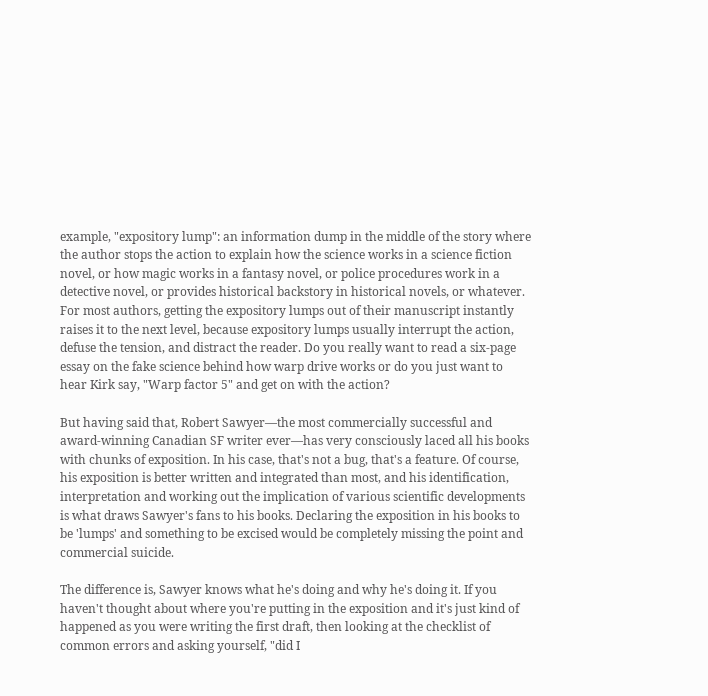example, "expository lump": an information dump in the middle of the story where the author stops the action to explain how the science works in a science fiction novel, or how magic works in a fantasy novel, or police procedures work in a detective novel, or provides historical backstory in historical novels, or whatever. For most authors, getting the expository lumps out of their manuscript instantly raises it to the next level, because expository lumps usually interrupt the action, defuse the tension, and distract the reader. Do you really want to read a six-page essay on the fake science behind how warp drive works or do you just want to hear Kirk say, "Warp factor 5" and get on with the action?

But having said that, Robert Sawyer—the most commercially successful and award-winning Canadian SF writer ever—has very consciously laced all his books with chunks of exposition. In his case, that's not a bug, that's a feature. Of course, his exposition is better written and integrated than most, and his identification, interpretation and working out the implication of various scientific developments is what draws Sawyer's fans to his books. Declaring the exposition in his books to be 'lumps' and something to be excised would be completely missing the point and commercial suicide.

The difference is, Sawyer knows what he's doing and why he's doing it. If you haven't thought about where you're putting in the exposition and it's just kind of happened as you were writing the first draft, then looking at the checklist of common errors and asking yourself, "did I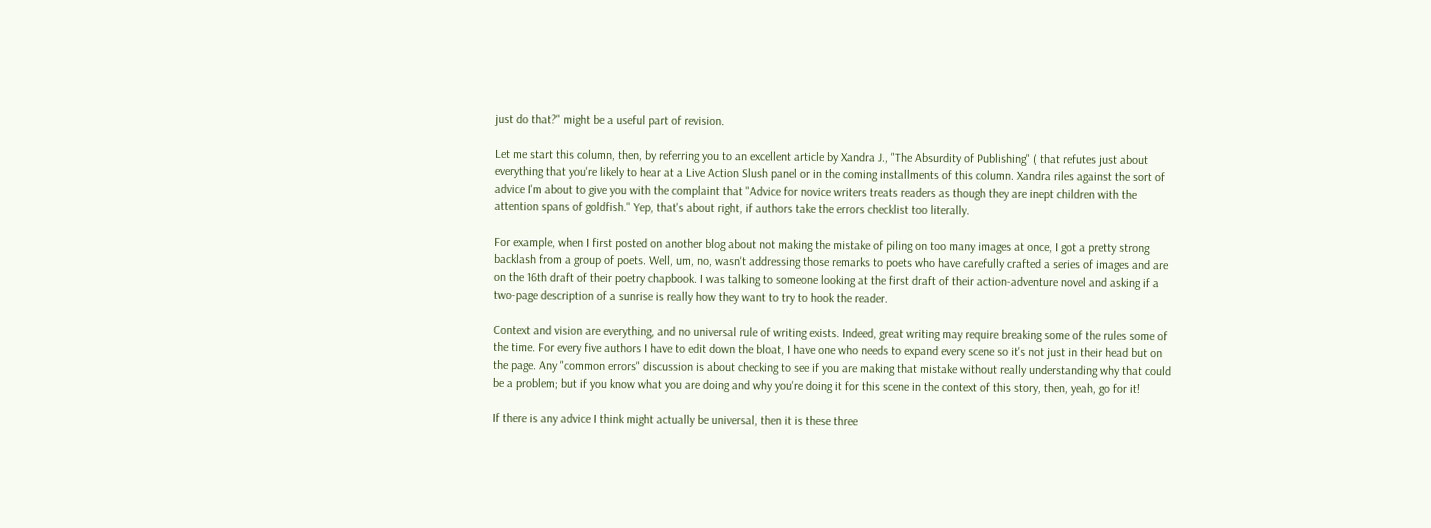just do that?" might be a useful part of revision.

Let me start this column, then, by referring you to an excellent article by Xandra J., "The Absurdity of Publishing" ( that refutes just about everything that you're likely to hear at a Live Action Slush panel or in the coming installments of this column. Xandra riles against the sort of advice I'm about to give you with the complaint that "Advice for novice writers treats readers as though they are inept children with the attention spans of goldfish." Yep, that's about right, if authors take the errors checklist too literally.

For example, when I first posted on another blog about not making the mistake of piling on too many images at once, I got a pretty strong backlash from a group of poets. Well, um, no, wasn't addressing those remarks to poets who have carefully crafted a series of images and are on the 16th draft of their poetry chapbook. I was talking to someone looking at the first draft of their action-adventure novel and asking if a two-page description of a sunrise is really how they want to try to hook the reader.

Context and vision are everything, and no universal rule of writing exists. Indeed, great writing may require breaking some of the rules some of the time. For every five authors I have to edit down the bloat, I have one who needs to expand every scene so it's not just in their head but on the page. Any "common errors" discussion is about checking to see if you are making that mistake without really understanding why that could be a problem; but if you know what you are doing and why you're doing it for this scene in the context of this story, then, yeah, go for it!

If there is any advice I think might actually be universal, then it is these three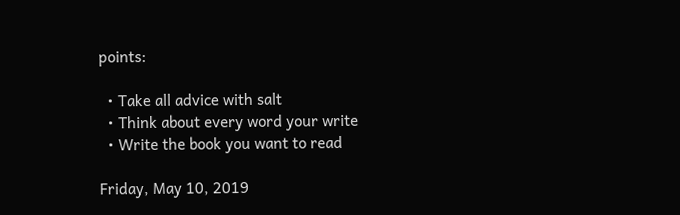points:

  • Take all advice with salt
  • Think about every word your write
  • Write the book you want to read

Friday, May 10, 2019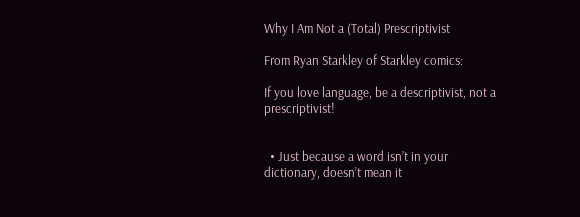Why I Am Not a (Total) Prescriptivist

From Ryan Starkley of Starkley comics:

If you love language, be a descriptivist, not a prescriptivist!


  • Just because a word isn’t in your dictionary, doesn’t mean it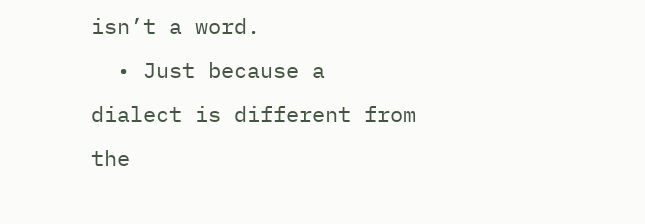isn’t a word.
  • Just because a dialect is different from the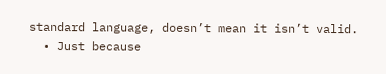standard language, doesn’t mean it isn’t valid.
  • Just because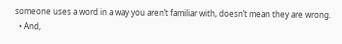someone uses a word in a way you aren’t familiar with, doesn’t mean they are wrong.
  • And,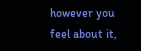however you feel about it,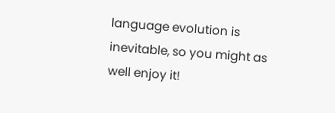language evolution is inevitable, so you might as well enjoy it!